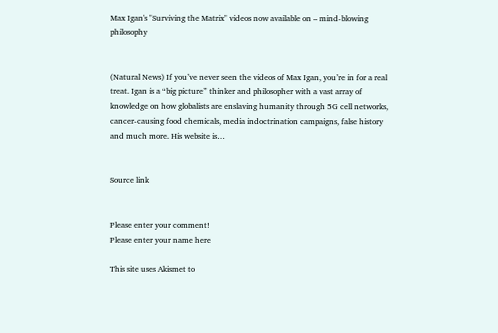Max Igan's "Surviving the Matrix" videos now available on – mind-blowing philosophy


(Natural News) If you’ve never seen the videos of Max Igan, you’re in for a real treat. Igan is a “big picture” thinker and philosopher with a vast array of knowledge on how globalists are enslaving humanity through 5G cell networks, cancer-causing food chemicals, media indoctrination campaigns, false history and much more. His website is…


Source link


Please enter your comment!
Please enter your name here

This site uses Akismet to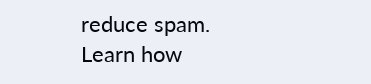reduce spam. Learn how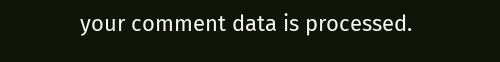your comment data is processed.